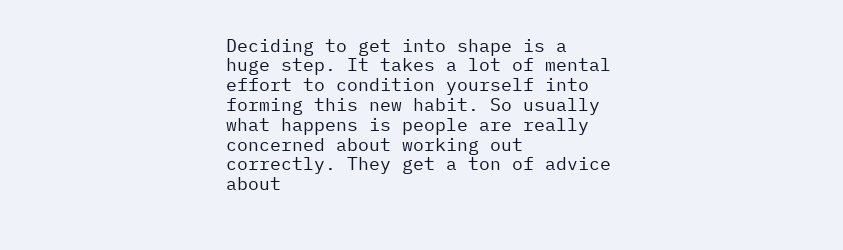Deciding to get into shape is a huge step. It takes a lot of mental effort to condition yourself into forming this new habit. So usually what happens is people are really concerned about working out correctly. They get a ton of advice about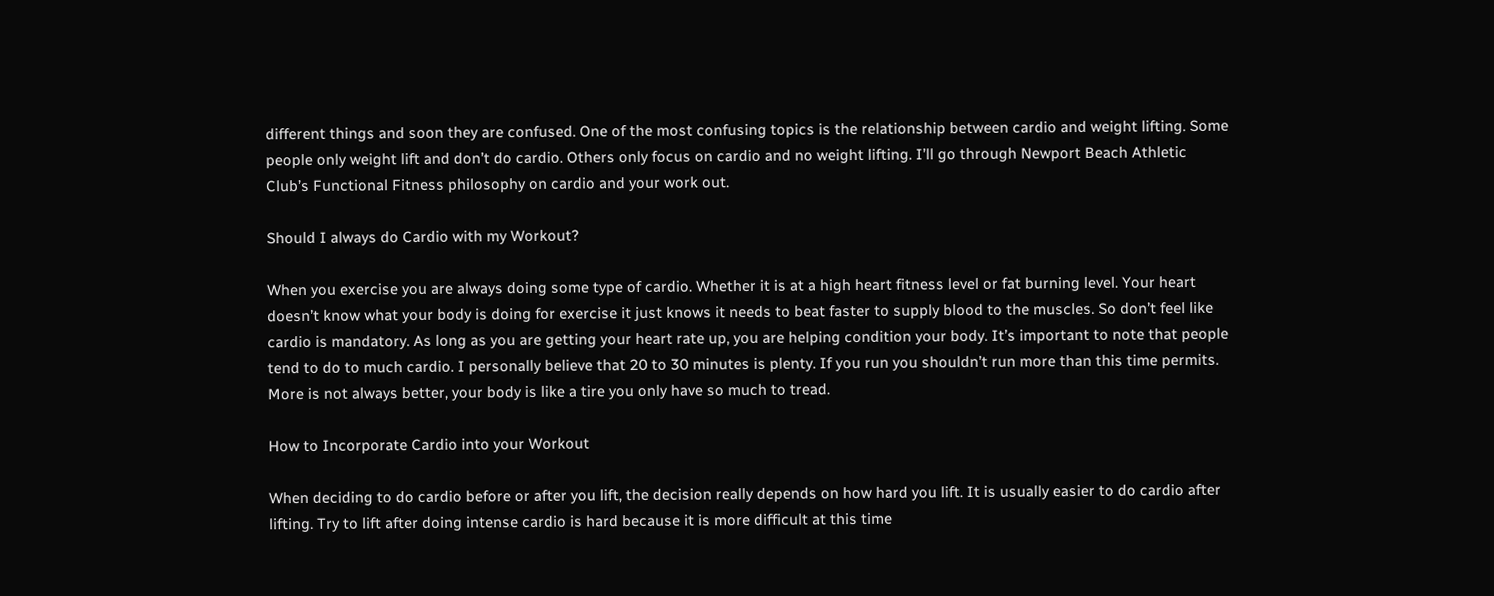different things and soon they are confused. One of the most confusing topics is the relationship between cardio and weight lifting. Some people only weight lift and don’t do cardio. Others only focus on cardio and no weight lifting. I’ll go through Newport Beach Athletic Club’s Functional Fitness philosophy on cardio and your work out.

Should I always do Cardio with my Workout?

When you exercise you are always doing some type of cardio. Whether it is at a high heart fitness level or fat burning level. Your heart doesn’t know what your body is doing for exercise it just knows it needs to beat faster to supply blood to the muscles. So don’t feel like cardio is mandatory. As long as you are getting your heart rate up, you are helping condition your body. It’s important to note that people tend to do to much cardio. I personally believe that 20 to 30 minutes is plenty. If you run you shouldn’t run more than this time permits. More is not always better, your body is like a tire you only have so much to tread.

How to Incorporate Cardio into your Workout

When deciding to do cardio before or after you lift, the decision really depends on how hard you lift. It is usually easier to do cardio after lifting. Try to lift after doing intense cardio is hard because it is more difficult at this time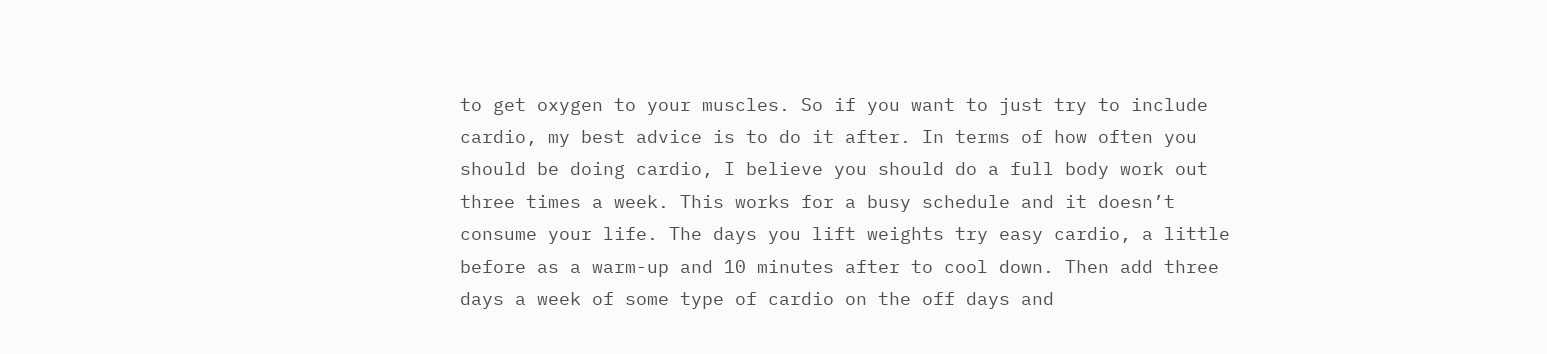to get oxygen to your muscles. So if you want to just try to include cardio, my best advice is to do it after. In terms of how often you should be doing cardio, I believe you should do a full body work out three times a week. This works for a busy schedule and it doesn’t consume your life. The days you lift weights try easy cardio, a little before as a warm-up and 10 minutes after to cool down. Then add three days a week of some type of cardio on the off days and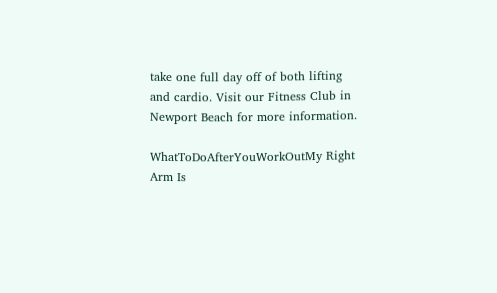take one full day off of both lifting and cardio. Visit our Fitness Club in Newport Beach for more information.

WhatToDoAfterYouWorkOutMy Right Arm Is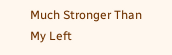Much Stronger Than My Left